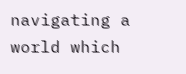navigating a world which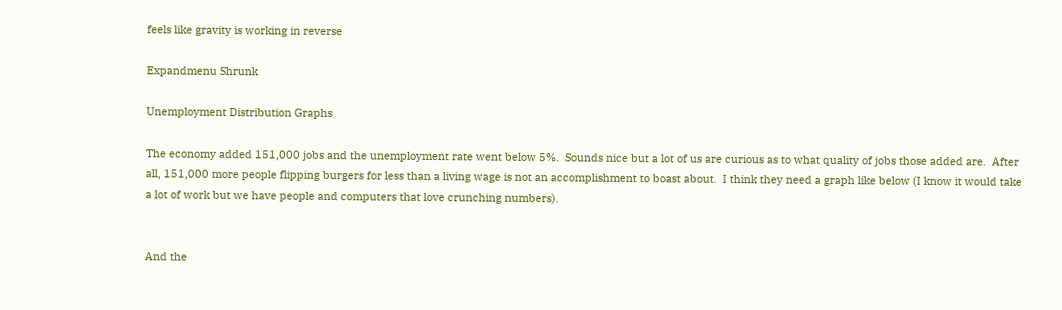feels like gravity is working in reverse

Expandmenu Shrunk

Unemployment Distribution Graphs

The economy added 151,000 jobs and the unemployment rate went below 5%.  Sounds nice but a lot of us are curious as to what quality of jobs those added are.  After all, 151,000 more people flipping burgers for less than a living wage is not an accomplishment to boast about.  I think they need a graph like below (I know it would take a lot of work but we have people and computers that love crunching numbers).


And the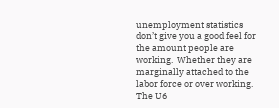unemployment statistics don’t give you a good feel for the amount people are working.  Whether they are marginally attached to the labor force or over working.  The U6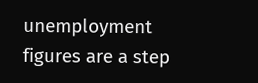unemployment figures are a step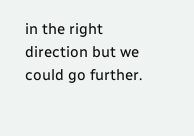in the right direction but we could go further.